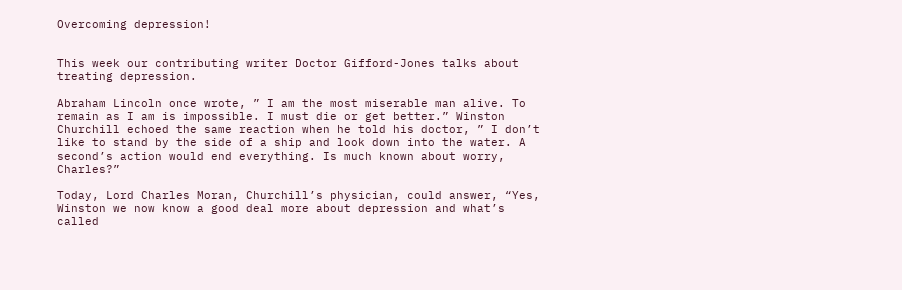Overcoming depression!


This week our contributing writer Doctor Gifford-Jones talks about treating depression.

Abraham Lincoln once wrote, ” I am the most miserable man alive. To remain as I am is impossible. I must die or get better.” Winston Churchill echoed the same reaction when he told his doctor, ” I don’t like to stand by the side of a ship and look down into the water. A second’s action would end everything. Is much known about worry, Charles?”

Today, Lord Charles Moran, Churchill’s physician, could answer, “Yes, Winston we now know a good deal more about depression and what’s called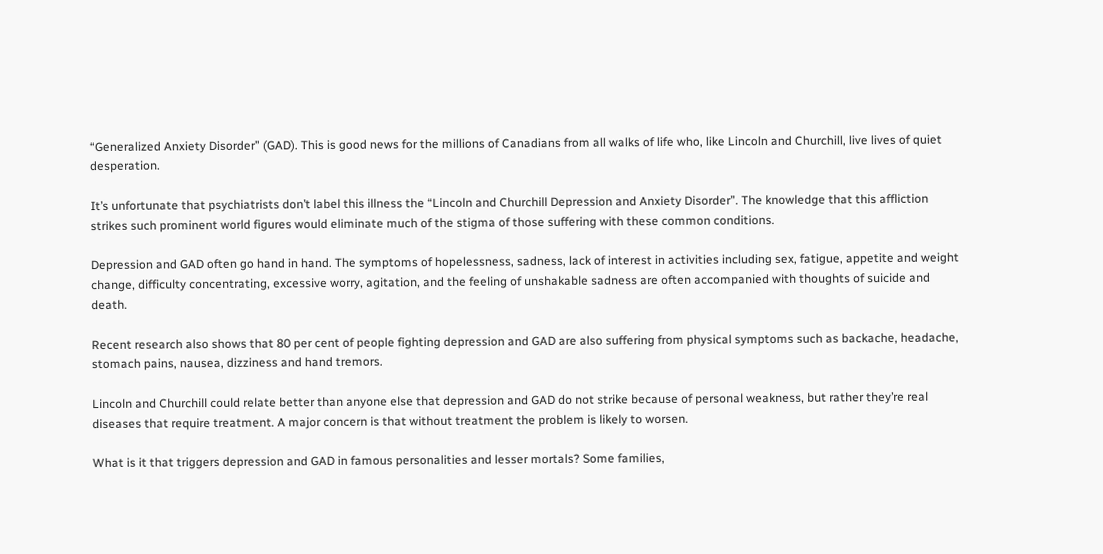“Generalized Anxiety Disorder” (GAD). This is good news for the millions of Canadians from all walks of life who, like Lincoln and Churchill, live lives of quiet desperation.

It’s unfortunate that psychiatrists don’t label this illness the “Lincoln and Churchill Depression and Anxiety Disorder”. The knowledge that this affliction strikes such prominent world figures would eliminate much of the stigma of those suffering with these common conditions.

Depression and GAD often go hand in hand. The symptoms of hopelessness, sadness, lack of interest in activities including sex, fatigue, appetite and weight change, difficulty concentrating, excessive worry, agitation, and the feeling of unshakable sadness are often accompanied with thoughts of suicide and death.

Recent research also shows that 80 per cent of people fighting depression and GAD are also suffering from physical symptoms such as backache, headache, stomach pains, nausea, dizziness and hand tremors.

Lincoln and Churchill could relate better than anyone else that depression and GAD do not strike because of personal weakness, but rather they’re real diseases that require treatment. A major concern is that without treatment the problem is likely to worsen.

What is it that triggers depression and GAD in famous personalities and lesser mortals? Some families,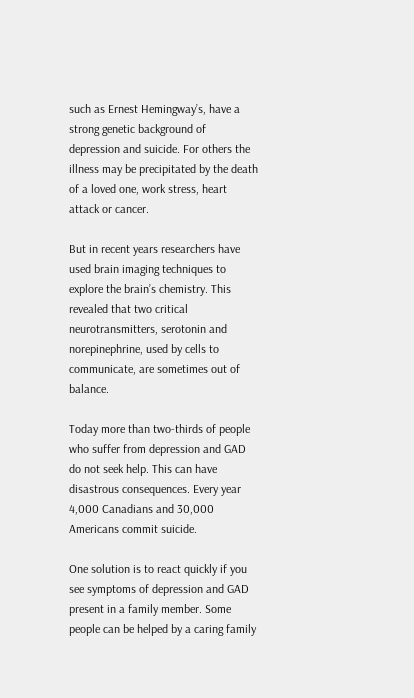such as Ernest Hemingway’s, have a strong genetic background of depression and suicide. For others the illness may be precipitated by the death of a loved one, work stress, heart attack or cancer.

But in recent years researchers have used brain imaging techniques to explore the brain’s chemistry. This revealed that two critical neurotransmitters, serotonin and norepinephrine, used by cells to communicate, are sometimes out of balance.

Today more than two-thirds of people who suffer from depression and GAD do not seek help. This can have disastrous consequences. Every year 4,000 Canadians and 30,000 Americans commit suicide.

One solution is to react quickly if you see symptoms of depression and GAD present in a family member. Some people can be helped by a caring family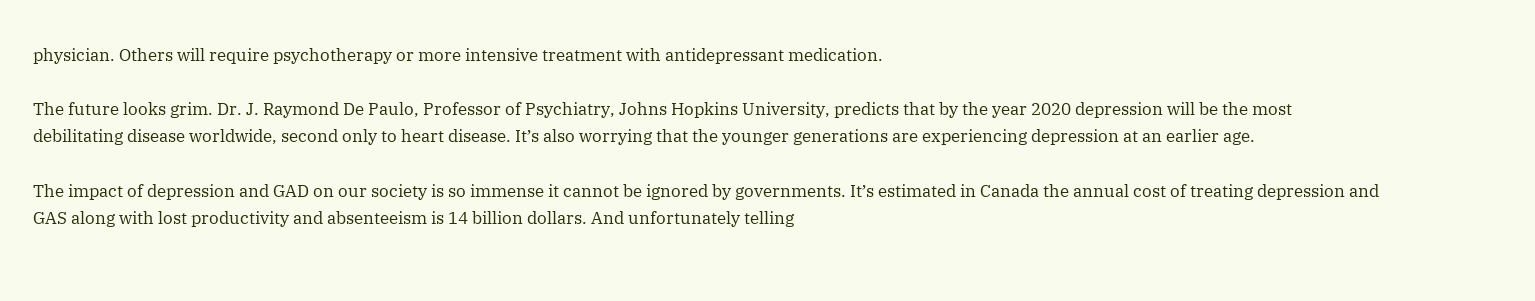physician. Others will require psychotherapy or more intensive treatment with antidepressant medication.

The future looks grim. Dr. J. Raymond De Paulo, Professor of Psychiatry, Johns Hopkins University, predicts that by the year 2020 depression will be the most debilitating disease worldwide, second only to heart disease. It’s also worrying that the younger generations are experiencing depression at an earlier age.

The impact of depression and GAD on our society is so immense it cannot be ignored by governments. It’s estimated in Canada the annual cost of treating depression and GAS along with lost productivity and absenteeism is 14 billion dollars. And unfortunately telling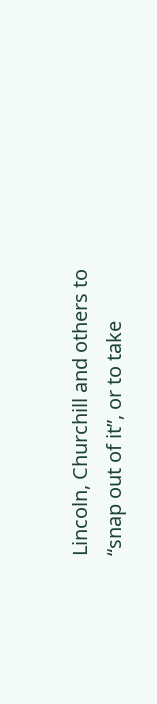Lincoln, Churchill and others to “snap out of it”, or to take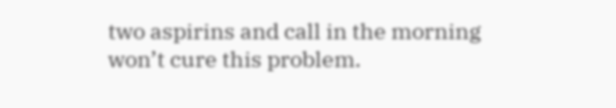two aspirins and call in the morning won’t cure this problem.